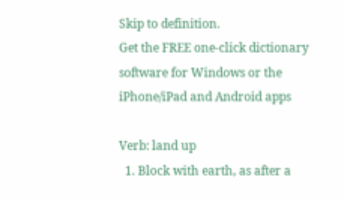Skip to definition.
Get the FREE one-click dictionary software for Windows or the iPhone/iPad and Android apps

Verb: land up
  1. Block with earth, as after a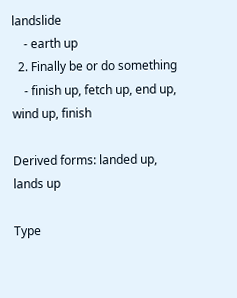landslide
    - earth up
  2. Finally be or do something
    - finish up, fetch up, end up, wind up, finish

Derived forms: landed up, lands up

Type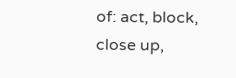of: act, block, close up,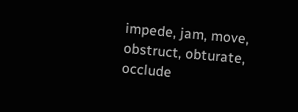impede, jam, move, obstruct, obturate, occlude